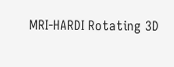MRI-HARDI Rotating 3D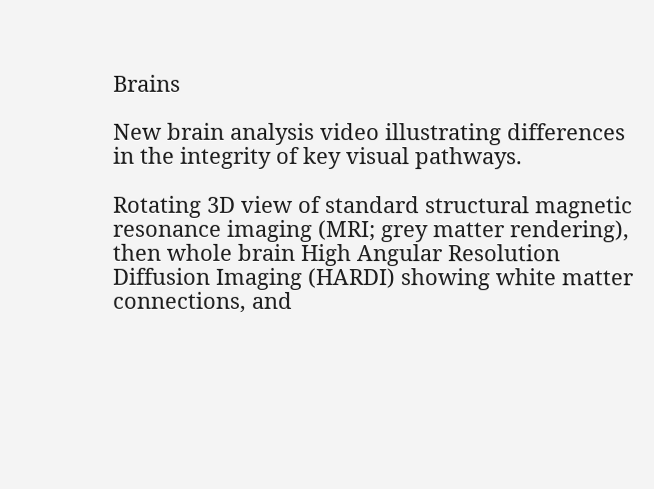Brains

New brain analysis video illustrating differences in the integrity of key visual pathways.

Rotating 3D view of standard structural magnetic resonance imaging (MRI; grey matter rendering), then whole brain High Angular Resolution Diffusion Imaging (HARDI) showing white matter connections, and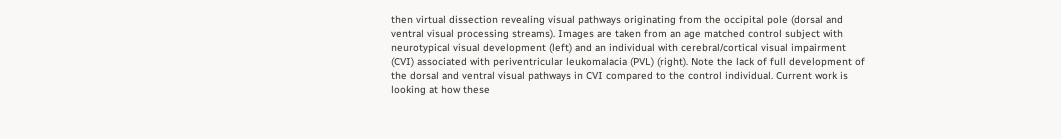then virtual dissection revealing visual pathways originating from the occipital pole (dorsal and ventral visual processing streams). Images are taken from an age matched control subject with neurotypical visual development (left) and an individual with cerebral/cortical visual impairment (CVI) associated with periventricular leukomalacia (PVL) (right). Note the lack of full development of the dorsal and ventral visual pathways in CVI compared to the control individual. Current work is looking at how these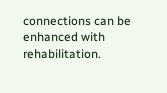connections can be enhanced with rehabilitation.